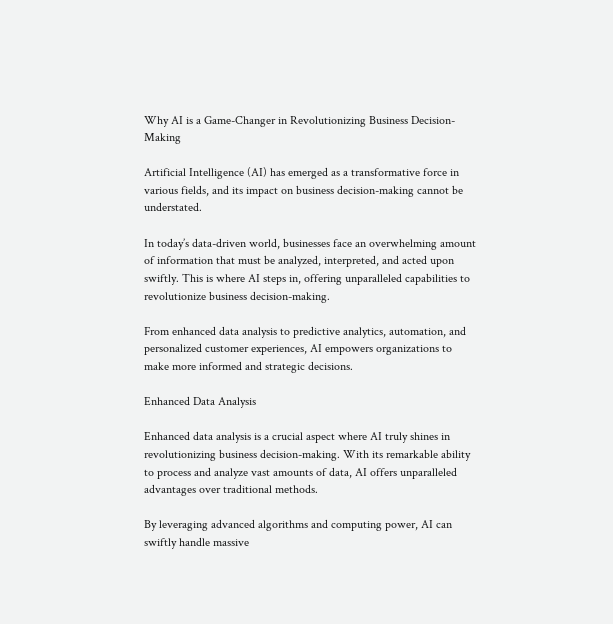Why AI is a Game-Changer in Revolutionizing Business Decision-Making

Artificial Intelligence (AI) has emerged as a transformative force in various fields, and its impact on business decision-making cannot be understated.

In today’s data-driven world, businesses face an overwhelming amount of information that must be analyzed, interpreted, and acted upon swiftly. This is where AI steps in, offering unparalleled capabilities to revolutionize business decision-making.

From enhanced data analysis to predictive analytics, automation, and personalized customer experiences, AI empowers organizations to make more informed and strategic decisions.

Enhanced Data Analysis

Enhanced data analysis is a crucial aspect where AI truly shines in revolutionizing business decision-making. With its remarkable ability to process and analyze vast amounts of data, AI offers unparalleled advantages over traditional methods.

By leveraging advanced algorithms and computing power, AI can swiftly handle massive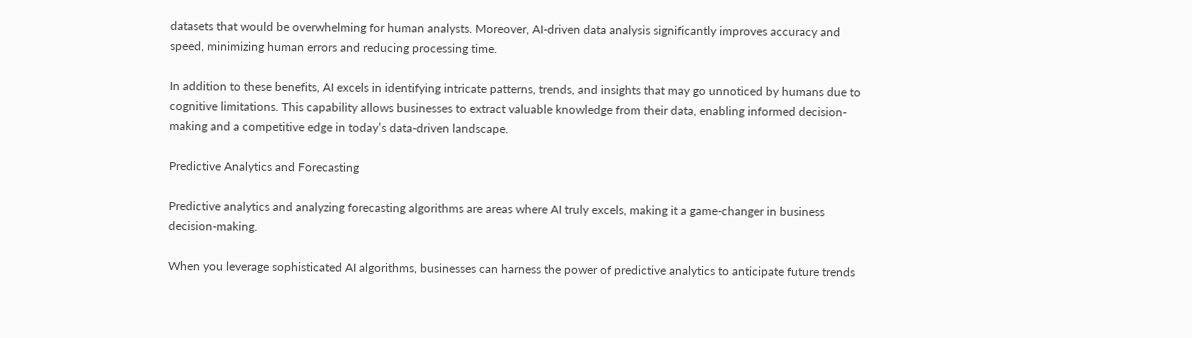datasets that would be overwhelming for human analysts. Moreover, AI-driven data analysis significantly improves accuracy and speed, minimizing human errors and reducing processing time.

In addition to these benefits, AI excels in identifying intricate patterns, trends, and insights that may go unnoticed by humans due to cognitive limitations. This capability allows businesses to extract valuable knowledge from their data, enabling informed decision-making and a competitive edge in today’s data-driven landscape.

Predictive Analytics and Forecasting

Predictive analytics and analyzing forecasting algorithms are areas where AI truly excels, making it a game-changer in business decision-making.

When you leverage sophisticated AI algorithms, businesses can harness the power of predictive analytics to anticipate future trends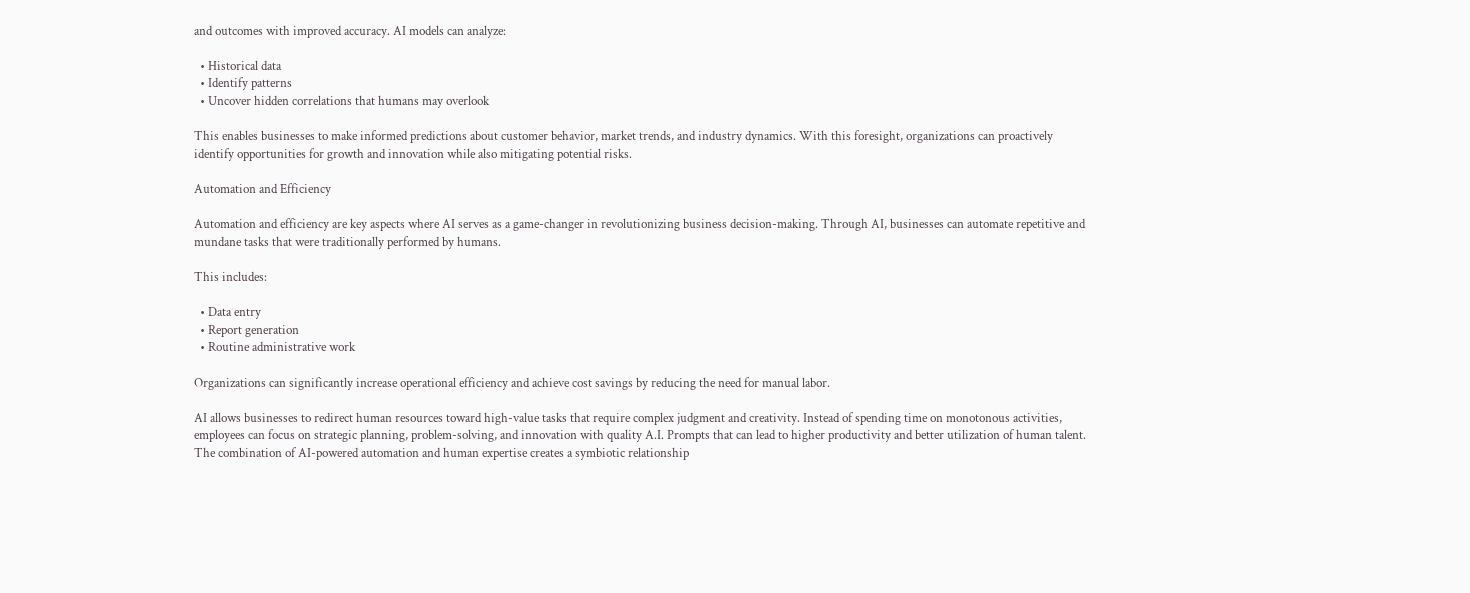and outcomes with improved accuracy. AI models can analyze:

  • Historical data
  • Identify patterns
  • Uncover hidden correlations that humans may overlook

This enables businesses to make informed predictions about customer behavior, market trends, and industry dynamics. With this foresight, organizations can proactively identify opportunities for growth and innovation while also mitigating potential risks.

Automation and Efficiency

Automation and efficiency are key aspects where AI serves as a game-changer in revolutionizing business decision-making. Through AI, businesses can automate repetitive and mundane tasks that were traditionally performed by humans.

This includes:

  • Data entry
  • Report generation
  • Routine administrative work

Organizations can significantly increase operational efficiency and achieve cost savings by reducing the need for manual labor.

AI allows businesses to redirect human resources toward high-value tasks that require complex judgment and creativity. Instead of spending time on monotonous activities, employees can focus on strategic planning, problem-solving, and innovation with quality A.I. Prompts that can lead to higher productivity and better utilization of human talent. The combination of AI-powered automation and human expertise creates a symbiotic relationship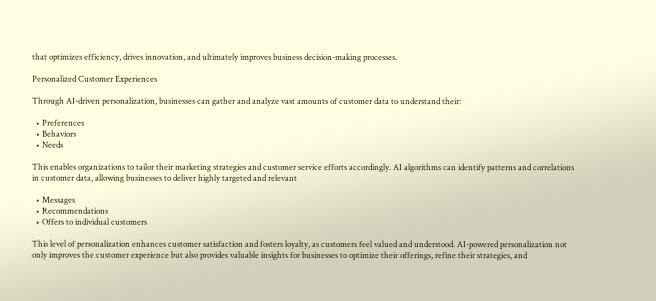that optimizes efficiency, drives innovation, and ultimately improves business decision-making processes.

Personalized Customer Experiences

Through AI-driven personalization, businesses can gather and analyze vast amounts of customer data to understand their:

  • Preferences
  • Behaviors
  • Needs

This enables organizations to tailor their marketing strategies and customer service efforts accordingly. AI algorithms can identify patterns and correlations in customer data, allowing businesses to deliver highly targeted and relevant

  • Messages
  • Recommendations
  • Offers to individual customers

This level of personalization enhances customer satisfaction and fosters loyalty, as customers feel valued and understood. AI-powered personalization not only improves the customer experience but also provides valuable insights for businesses to optimize their offerings, refine their strategies, and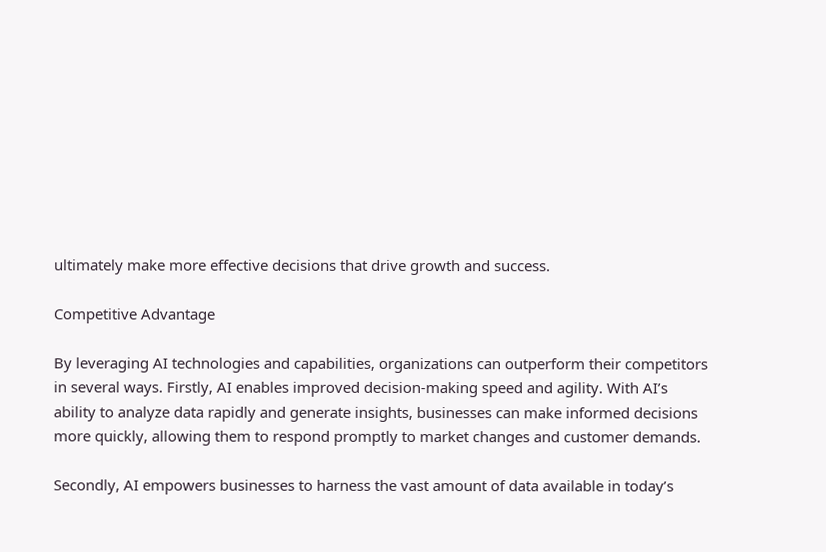ultimately make more effective decisions that drive growth and success.

Competitive Advantage

By leveraging AI technologies and capabilities, organizations can outperform their competitors in several ways. Firstly, AI enables improved decision-making speed and agility. With AI’s ability to analyze data rapidly and generate insights, businesses can make informed decisions more quickly, allowing them to respond promptly to market changes and customer demands.

Secondly, AI empowers businesses to harness the vast amount of data available in today’s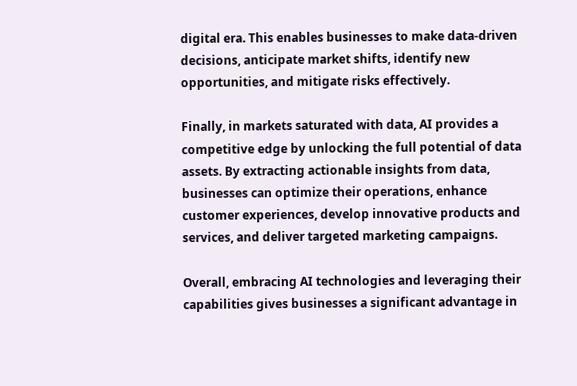digital era. This enables businesses to make data-driven decisions, anticipate market shifts, identify new opportunities, and mitigate risks effectively.

Finally, in markets saturated with data, AI provides a competitive edge by unlocking the full potential of data assets. By extracting actionable insights from data, businesses can optimize their operations, enhance customer experiences, develop innovative products and services, and deliver targeted marketing campaigns.

Overall, embracing AI technologies and leveraging their capabilities gives businesses a significant advantage in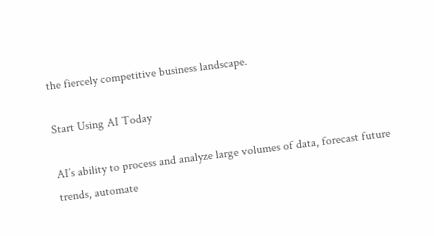the fiercely competitive business landscape.

Start Using AI Today

AI’s ability to process and analyze large volumes of data, forecast future trends, automate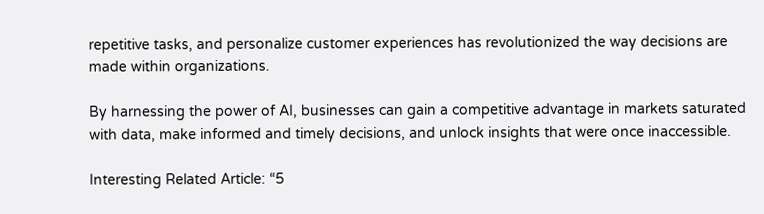repetitive tasks, and personalize customer experiences has revolutionized the way decisions are made within organizations.

By harnessing the power of AI, businesses can gain a competitive advantage in markets saturated with data, make informed and timely decisions, and unlock insights that were once inaccessible.

Interesting Related Article: “5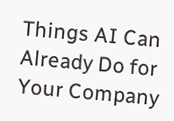Things AI Can Already Do for Your Company